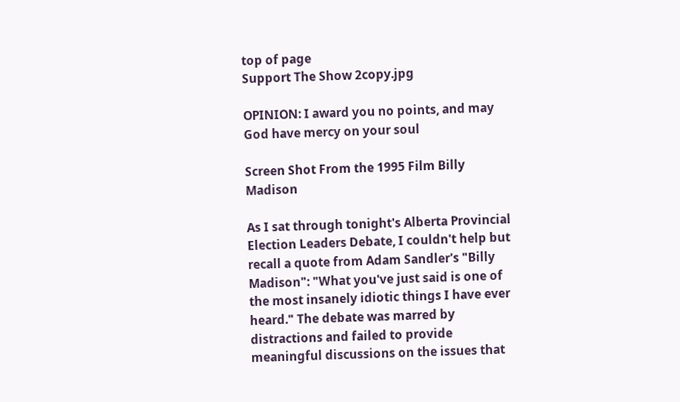top of page
Support The Show 2copy.jpg

OPINION: I award you no points, and may God have mercy on your soul

Screen Shot From the 1995 Film Billy Madison

As I sat through tonight's Alberta Provincial Election Leaders Debate, I couldn't help but recall a quote from Adam Sandler's "Billy Madison": "What you've just said is one of the most insanely idiotic things I have ever heard." The debate was marred by distractions and failed to provide meaningful discussions on the issues that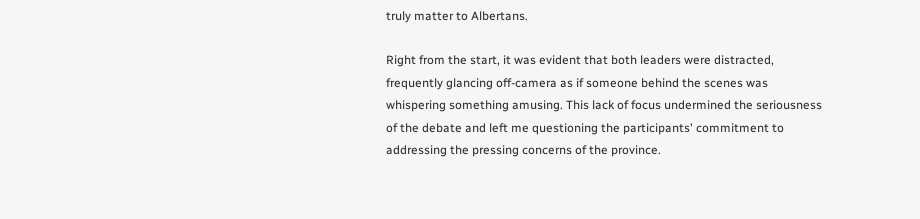truly matter to Albertans.

Right from the start, it was evident that both leaders were distracted, frequently glancing off-camera as if someone behind the scenes was whispering something amusing. This lack of focus undermined the seriousness of the debate and left me questioning the participants' commitment to addressing the pressing concerns of the province.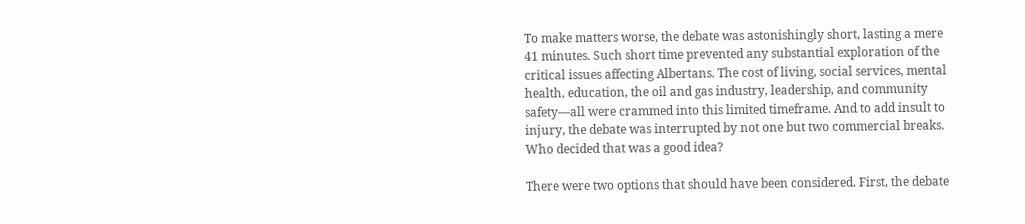To make matters worse, the debate was astonishingly short, lasting a mere 41 minutes. Such short time prevented any substantial exploration of the critical issues affecting Albertans. The cost of living, social services, mental health, education, the oil and gas industry, leadership, and community safety—all were crammed into this limited timeframe. And to add insult to injury, the debate was interrupted by not one but two commercial breaks. Who decided that was a good idea?

There were two options that should have been considered. First, the debate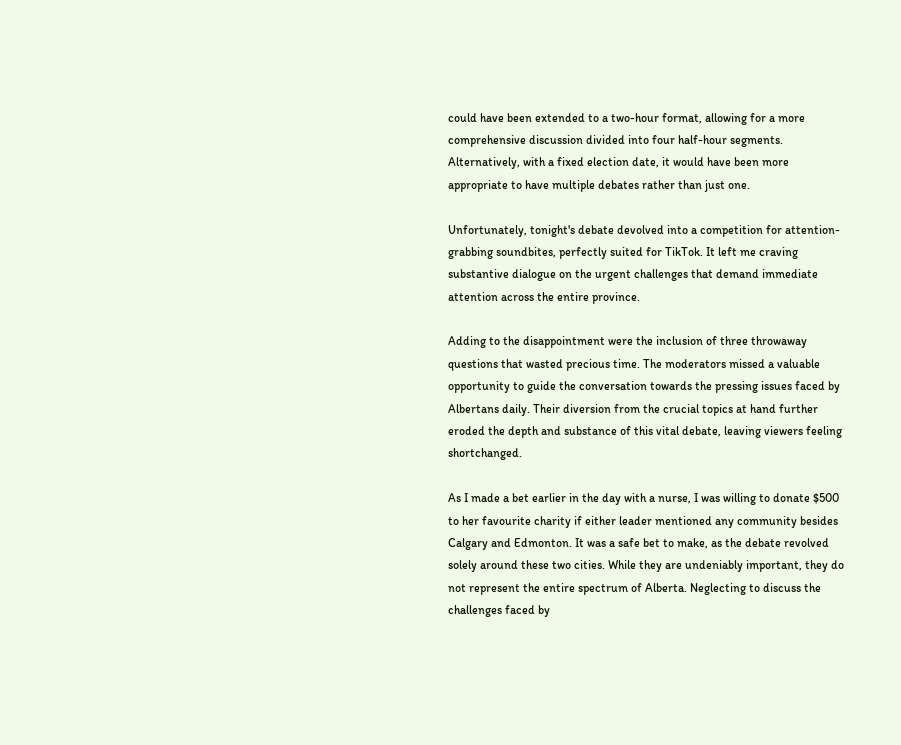could have been extended to a two-hour format, allowing for a more comprehensive discussion divided into four half-hour segments. Alternatively, with a fixed election date, it would have been more appropriate to have multiple debates rather than just one.

Unfortunately, tonight's debate devolved into a competition for attention-grabbing soundbites, perfectly suited for TikTok. It left me craving substantive dialogue on the urgent challenges that demand immediate attention across the entire province.

Adding to the disappointment were the inclusion of three throwaway questions that wasted precious time. The moderators missed a valuable opportunity to guide the conversation towards the pressing issues faced by Albertans daily. Their diversion from the crucial topics at hand further eroded the depth and substance of this vital debate, leaving viewers feeling shortchanged.

As I made a bet earlier in the day with a nurse, I was willing to donate $500 to her favourite charity if either leader mentioned any community besides Calgary and Edmonton. It was a safe bet to make, as the debate revolved solely around these two cities. While they are undeniably important, they do not represent the entire spectrum of Alberta. Neglecting to discuss the challenges faced by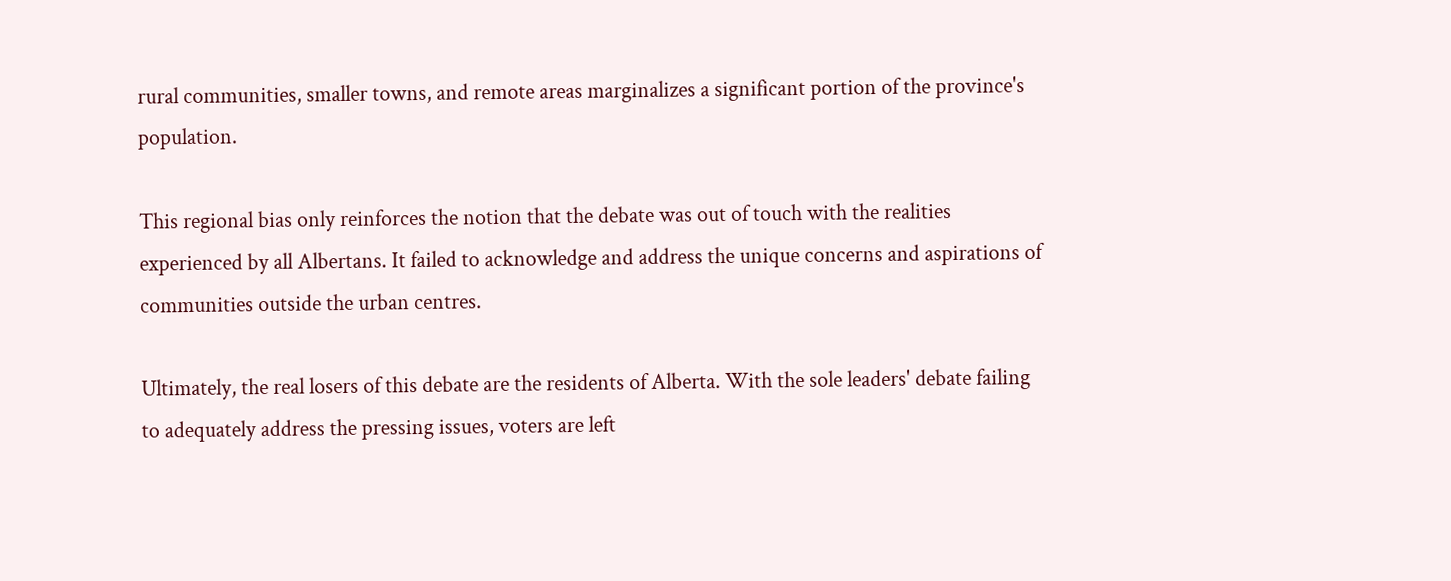rural communities, smaller towns, and remote areas marginalizes a significant portion of the province's population.

This regional bias only reinforces the notion that the debate was out of touch with the realities experienced by all Albertans. It failed to acknowledge and address the unique concerns and aspirations of communities outside the urban centres.

Ultimately, the real losers of this debate are the residents of Alberta. With the sole leaders' debate failing to adequately address the pressing issues, voters are left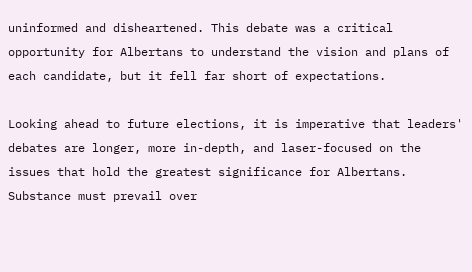uninformed and disheartened. This debate was a critical opportunity for Albertans to understand the vision and plans of each candidate, but it fell far short of expectations.

Looking ahead to future elections, it is imperative that leaders' debates are longer, more in-depth, and laser-focused on the issues that hold the greatest significance for Albertans. Substance must prevail over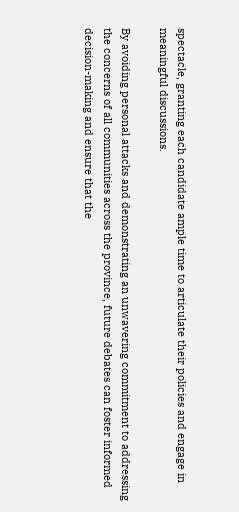spectacle, granting each candidate ample time to articulate their policies and engage in meaningful discussions.

By avoiding personal attacks and demonstrating an unwavering commitment to addressing the concerns of all communities across the province, future debates can foster informed decision-making and ensure that the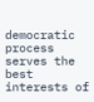democratic process serves the best interests of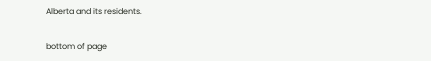Alberta and its residents.

bottom of page